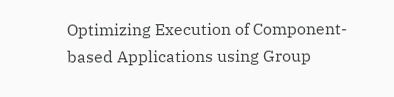Optimizing Execution of Component-based Applications using Group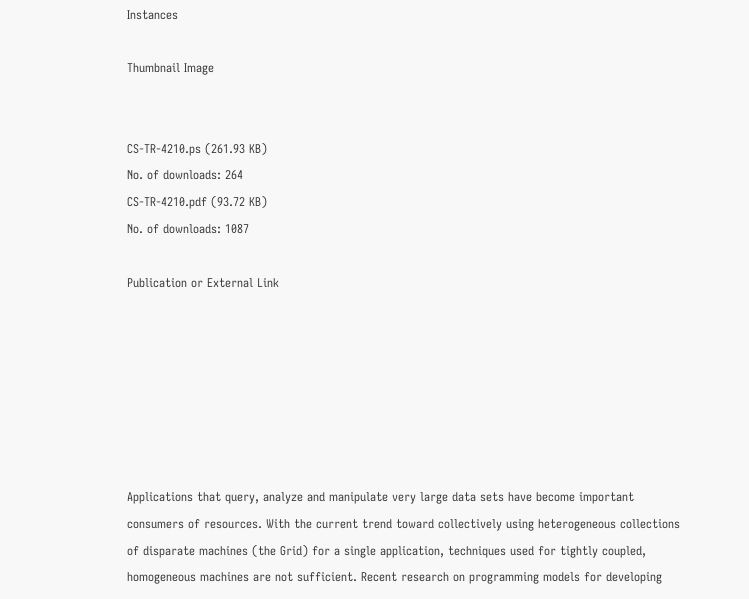Instances

Thumbnail Image


CS-TR-4210.ps (261.93 KB)
No. of downloads: 264
CS-TR-4210.pdf (93.72 KB)
No. of downloads: 1087

Publication or External Link







Applications that query, analyze and manipulate very large data sets have become important consumers of resources. With the current trend toward collectively using heterogeneous collections of disparate machines (the Grid) for a single application, techniques used for tightly coupled, homogeneous machines are not sufficient. Recent research on programming models for developing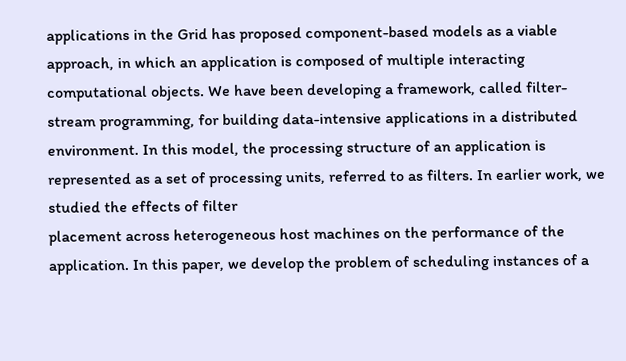applications in the Grid has proposed component-based models as a viable approach, in which an application is composed of multiple interacting computational objects. We have been developing a framework, called filter-stream programming, for building data-intensive applications in a distributed environment. In this model, the processing structure of an application is represented as a set of processing units, referred to as filters. In earlier work, we studied the effects of filter
placement across heterogeneous host machines on the performance of the application. In this paper, we develop the problem of scheduling instances of a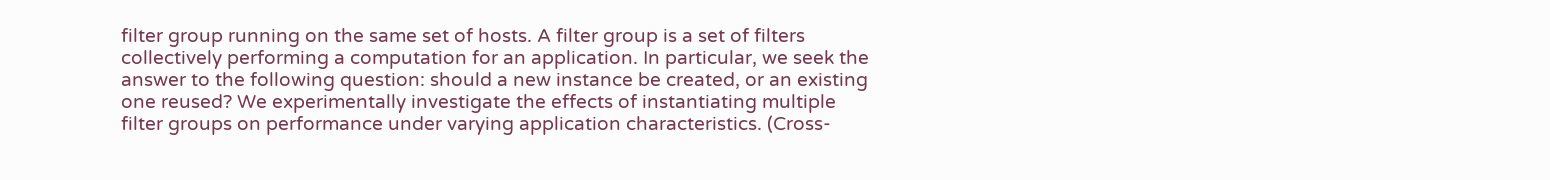filter group running on the same set of hosts. A filter group is a set of filters collectively performing a computation for an application. In particular, we seek the answer to the following question: should a new instance be created, or an existing one reused? We experimentally investigate the effects of instantiating multiple filter groups on performance under varying application characteristics. (Cross-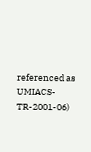referenced as UMIACS-TR-2001-06)